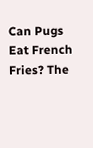Can Pugs Eat French Fries? The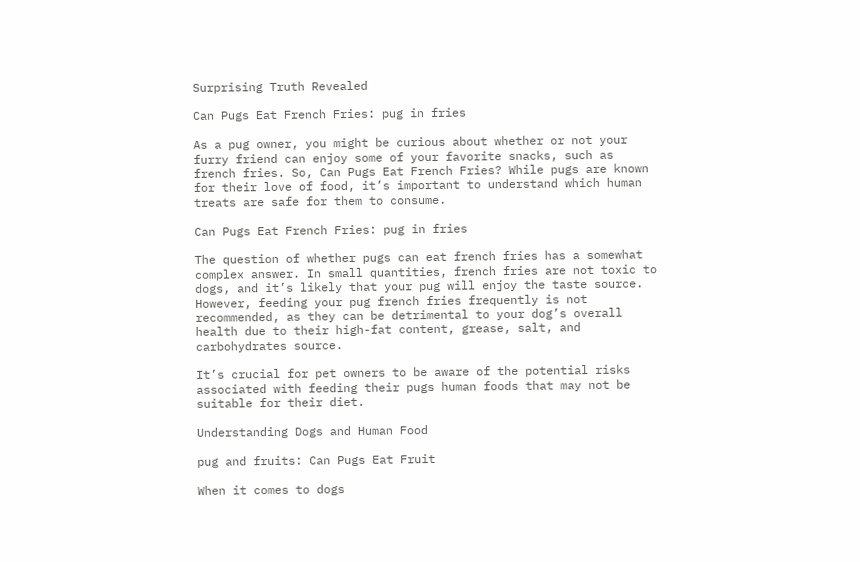Surprising Truth Revealed

Can Pugs Eat French Fries: pug in fries

As a pug owner, you might be curious about whether or not your furry friend can enjoy some of your favorite snacks, such as french fries. So, Can Pugs Eat French Fries? While pugs are known for their love of food, it’s important to understand which human treats are safe for them to consume.

Can Pugs Eat French Fries: pug in fries

The question of whether pugs can eat french fries has a somewhat complex answer. In small quantities, french fries are not toxic to dogs, and it’s likely that your pug will enjoy the taste source. However, feeding your pug french fries frequently is not recommended, as they can be detrimental to your dog’s overall health due to their high-fat content, grease, salt, and carbohydrates source.

It’s crucial for pet owners to be aware of the potential risks associated with feeding their pugs human foods that may not be suitable for their diet.

Understanding Dogs and Human Food

pug and fruits: Can Pugs Eat Fruit

When it comes to dogs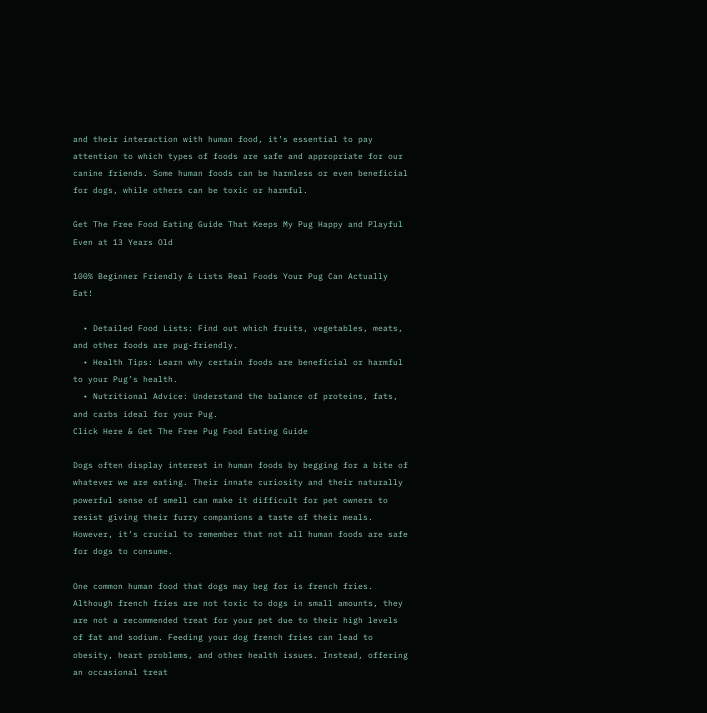and their interaction with human food, it’s essential to pay attention to which types of foods are safe and appropriate for our canine friends. Some human foods can be harmless or even beneficial for dogs, while others can be toxic or harmful.

Get The Free Food Eating Guide That Keeps My Pug Happy and Playful Even at 13 Years Old

100% Beginner Friendly & Lists Real Foods Your Pug Can Actually Eat!

  • Detailed Food Lists: Find out which fruits, vegetables, meats, and other foods are pug-friendly.
  • Health Tips: Learn why certain foods are beneficial or harmful to your Pug’s health.
  • Nutritional Advice: Understand the balance of proteins, fats, and carbs ideal for your Pug.
Click Here & Get The Free Pug Food Eating Guide

Dogs often display interest in human foods by begging for a bite of whatever we are eating. Their innate curiosity and their naturally powerful sense of smell can make it difficult for pet owners to resist giving their furry companions a taste of their meals. However, it’s crucial to remember that not all human foods are safe for dogs to consume.

One common human food that dogs may beg for is french fries. Although french fries are not toxic to dogs in small amounts, they are not a recommended treat for your pet due to their high levels of fat and sodium. Feeding your dog french fries can lead to obesity, heart problems, and other health issues. Instead, offering an occasional treat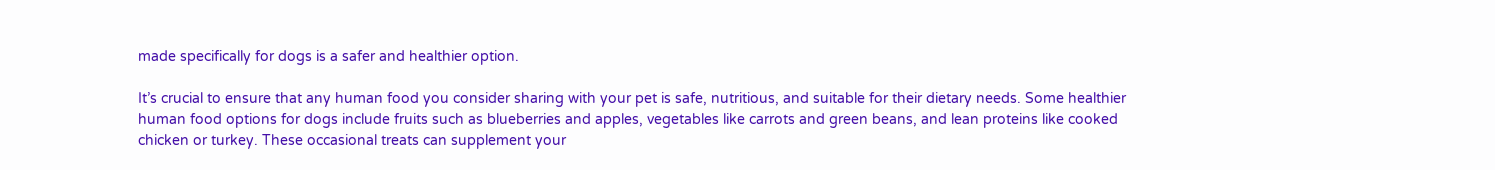made specifically for dogs is a safer and healthier option.

It’s crucial to ensure that any human food you consider sharing with your pet is safe, nutritious, and suitable for their dietary needs. Some healthier human food options for dogs include fruits such as blueberries and apples, vegetables like carrots and green beans, and lean proteins like cooked chicken or turkey. These occasional treats can supplement your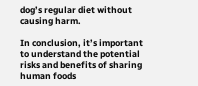dog’s regular diet without causing harm.

In conclusion, it’s important to understand the potential risks and benefits of sharing human foods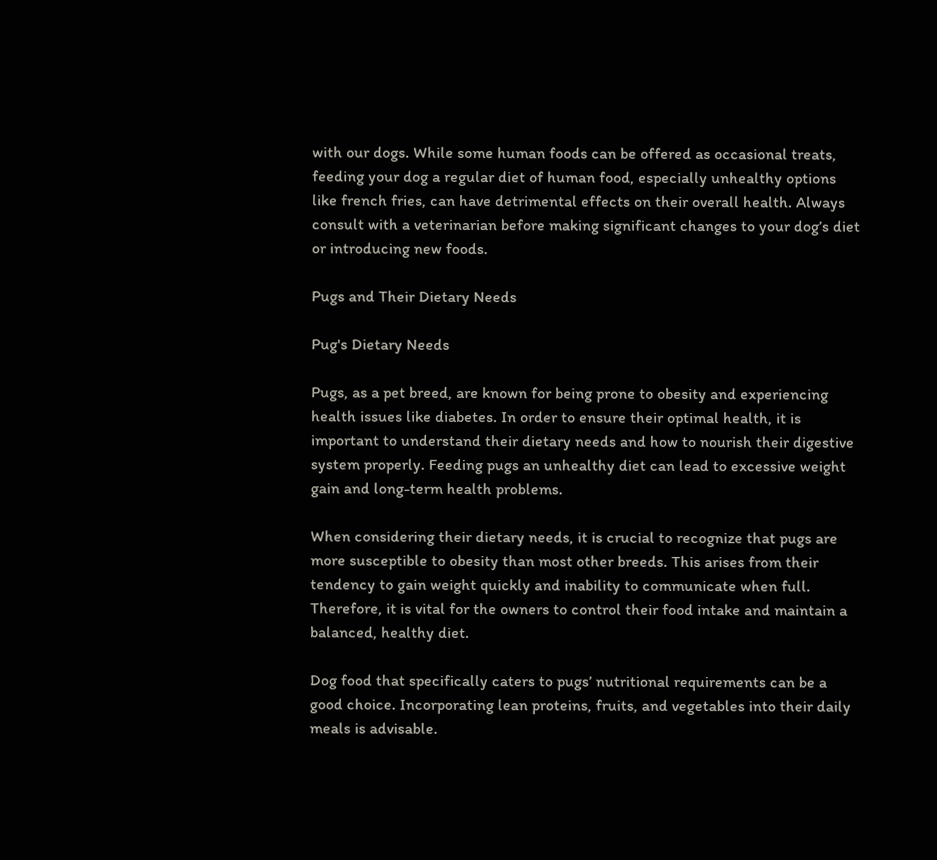with our dogs. While some human foods can be offered as occasional treats, feeding your dog a regular diet of human food, especially unhealthy options like french fries, can have detrimental effects on their overall health. Always consult with a veterinarian before making significant changes to your dog’s diet or introducing new foods.

Pugs and Their Dietary Needs

Pug's Dietary Needs

Pugs, as a pet breed, are known for being prone to obesity and experiencing health issues like diabetes. In order to ensure their optimal health, it is important to understand their dietary needs and how to nourish their digestive system properly. Feeding pugs an unhealthy diet can lead to excessive weight gain and long-term health problems.

When considering their dietary needs, it is crucial to recognize that pugs are more susceptible to obesity than most other breeds. This arises from their tendency to gain weight quickly and inability to communicate when full. Therefore, it is vital for the owners to control their food intake and maintain a balanced, healthy diet.

Dog food that specifically caters to pugs’ nutritional requirements can be a good choice. Incorporating lean proteins, fruits, and vegetables into their daily meals is advisable.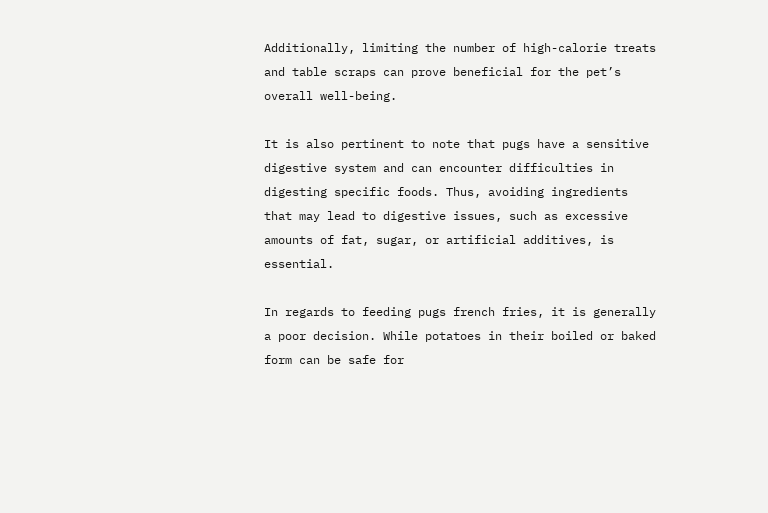Additionally, limiting the number of high-calorie treats and table scraps can prove beneficial for the pet’s overall well-being.

It is also pertinent to note that pugs have a sensitive digestive system and can encounter difficulties in digesting specific foods. Thus, avoiding ingredients that may lead to digestive issues, such as excessive amounts of fat, sugar, or artificial additives, is essential.

In regards to feeding pugs french fries, it is generally a poor decision. While potatoes in their boiled or baked form can be safe for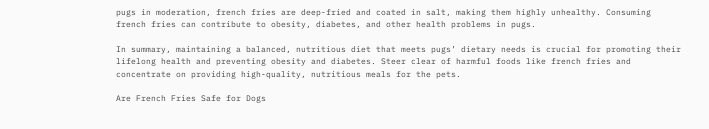pugs in moderation, french fries are deep-fried and coated in salt, making them highly unhealthy. Consuming french fries can contribute to obesity, diabetes, and other health problems in pugs.

In summary, maintaining a balanced, nutritious diet that meets pugs’ dietary needs is crucial for promoting their lifelong health and preventing obesity and diabetes. Steer clear of harmful foods like french fries and concentrate on providing high-quality, nutritious meals for the pets.

Are French Fries Safe for Dogs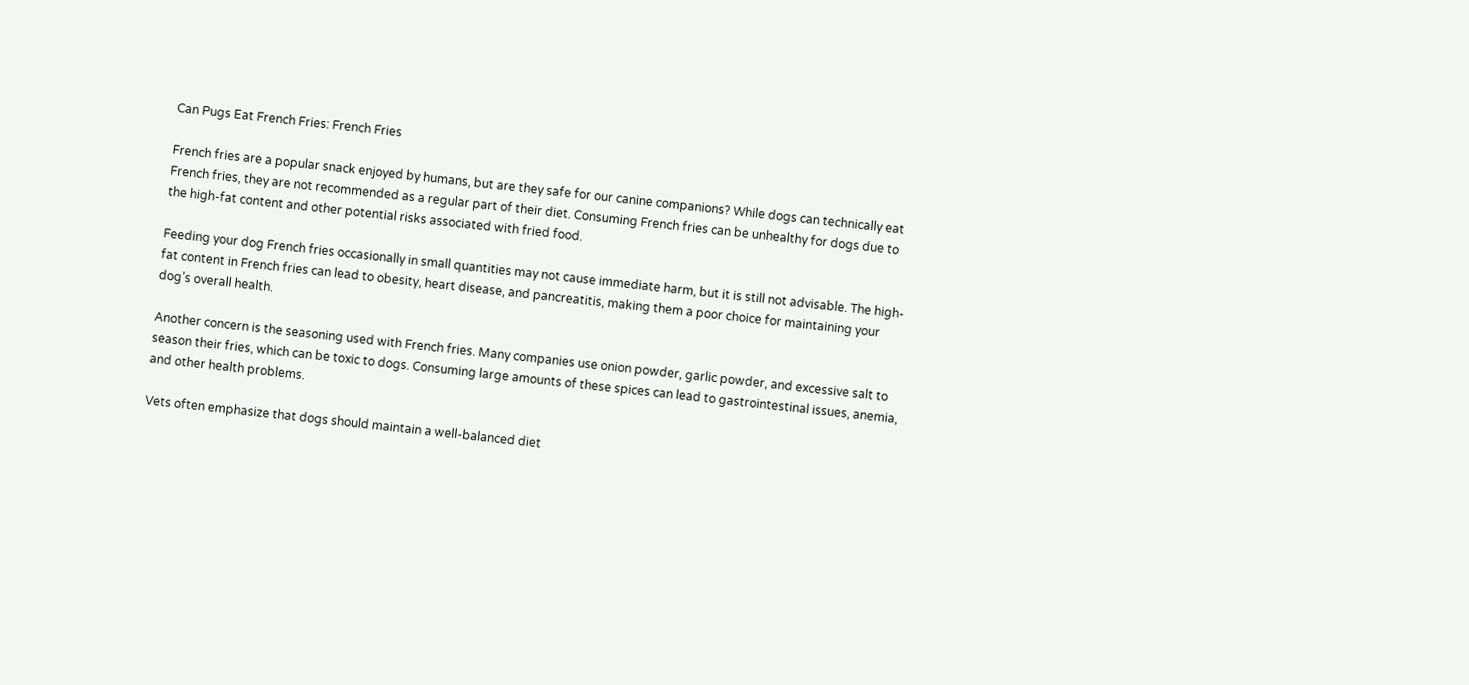Can Pugs Eat French Fries: French Fries

French fries are a popular snack enjoyed by humans, but are they safe for our canine companions? While dogs can technically eat French fries, they are not recommended as a regular part of their diet. Consuming French fries can be unhealthy for dogs due to the high-fat content and other potential risks associated with fried food.

Feeding your dog French fries occasionally in small quantities may not cause immediate harm, but it is still not advisable. The high-fat content in French fries can lead to obesity, heart disease, and pancreatitis, making them a poor choice for maintaining your dog’s overall health.

Another concern is the seasoning used with French fries. Many companies use onion powder, garlic powder, and excessive salt to season their fries, which can be toxic to dogs. Consuming large amounts of these spices can lead to gastrointestinal issues, anemia, and other health problems.

Vets often emphasize that dogs should maintain a well-balanced diet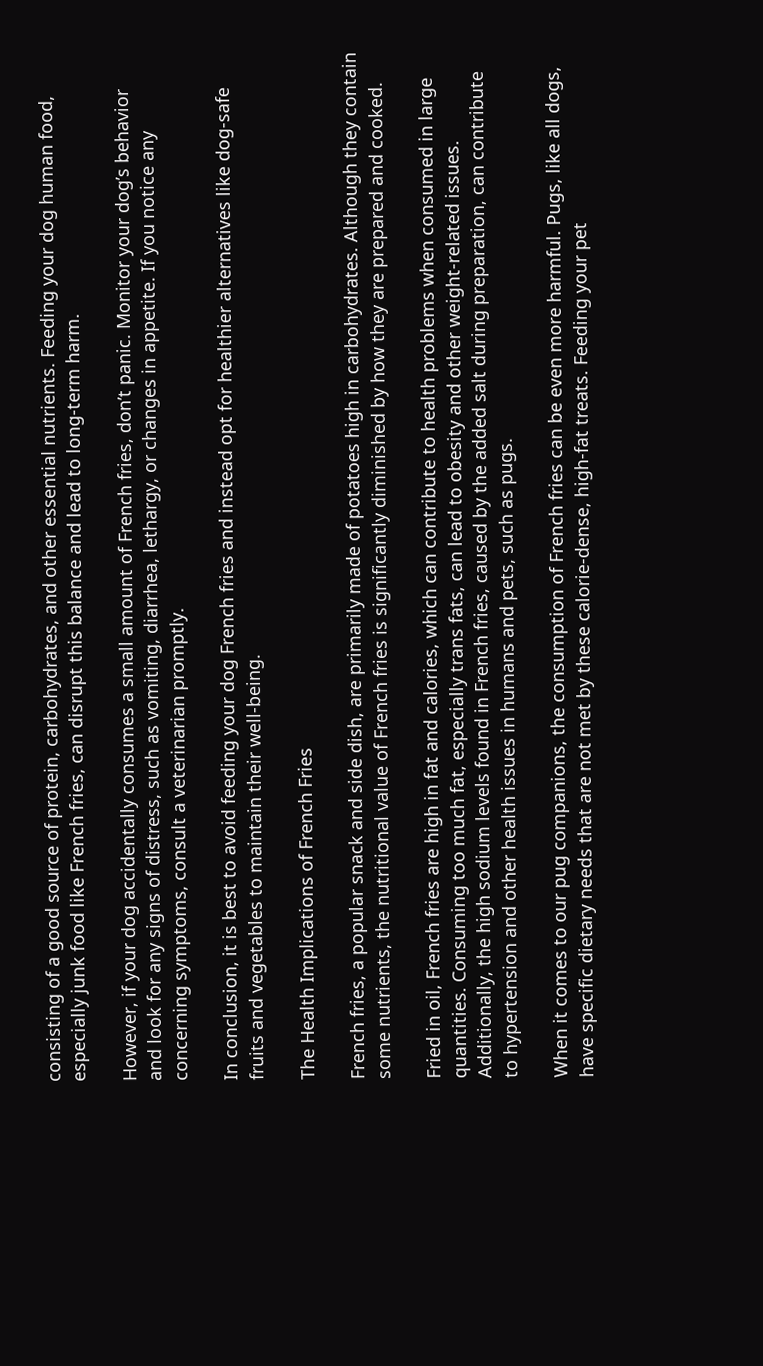consisting of a good source of protein, carbohydrates, and other essential nutrients. Feeding your dog human food, especially junk food like French fries, can disrupt this balance and lead to long-term harm.

However, if your dog accidentally consumes a small amount of French fries, don’t panic. Monitor your dog’s behavior and look for any signs of distress, such as vomiting, diarrhea, lethargy, or changes in appetite. If you notice any concerning symptoms, consult a veterinarian promptly.

In conclusion, it is best to avoid feeding your dog French fries and instead opt for healthier alternatives like dog-safe fruits and vegetables to maintain their well-being.

The Health Implications of French Fries

French fries, a popular snack and side dish, are primarily made of potatoes high in carbohydrates. Although they contain some nutrients, the nutritional value of French fries is significantly diminished by how they are prepared and cooked.

Fried in oil, French fries are high in fat and calories, which can contribute to health problems when consumed in large quantities. Consuming too much fat, especially trans fats, can lead to obesity and other weight-related issues. Additionally, the high sodium levels found in French fries, caused by the added salt during preparation, can contribute to hypertension and other health issues in humans and pets, such as pugs.

When it comes to our pug companions, the consumption of French fries can be even more harmful. Pugs, like all dogs, have specific dietary needs that are not met by these calorie-dense, high-fat treats. Feeding your pet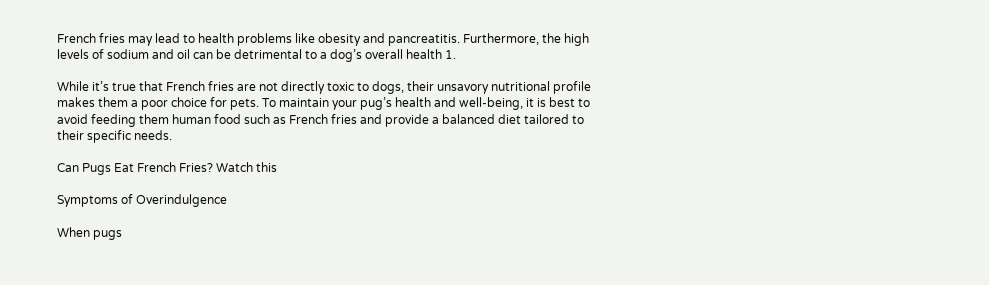French fries may lead to health problems like obesity and pancreatitis. Furthermore, the high levels of sodium and oil can be detrimental to a dog’s overall health 1.

While it’s true that French fries are not directly toxic to dogs, their unsavory nutritional profile makes them a poor choice for pets. To maintain your pug’s health and well-being, it is best to avoid feeding them human food such as French fries and provide a balanced diet tailored to their specific needs.

Can Pugs Eat French Fries? Watch this

Symptoms of Overindulgence

When pugs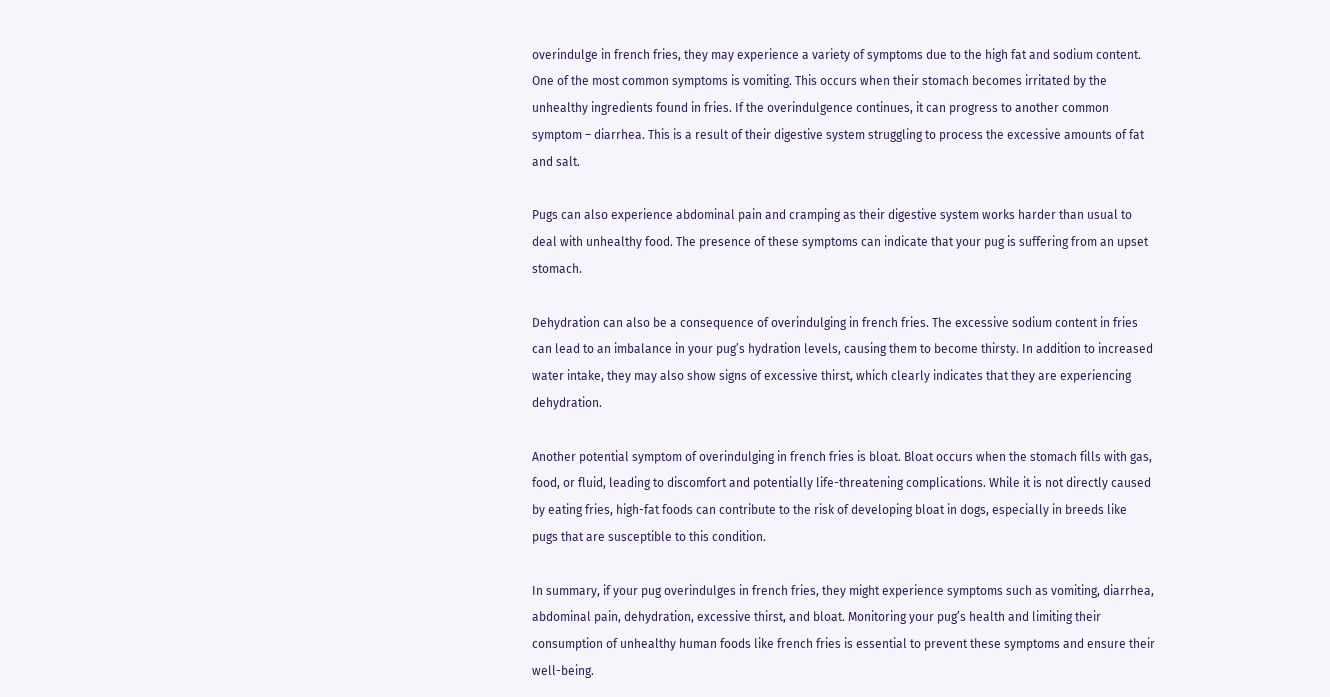overindulge in french fries, they may experience a variety of symptoms due to the high fat and sodium content. One of the most common symptoms is vomiting. This occurs when their stomach becomes irritated by the unhealthy ingredients found in fries. If the overindulgence continues, it can progress to another common symptom – diarrhea. This is a result of their digestive system struggling to process the excessive amounts of fat and salt.

Pugs can also experience abdominal pain and cramping as their digestive system works harder than usual to deal with unhealthy food. The presence of these symptoms can indicate that your pug is suffering from an upset stomach.

Dehydration can also be a consequence of overindulging in french fries. The excessive sodium content in fries can lead to an imbalance in your pug’s hydration levels, causing them to become thirsty. In addition to increased water intake, they may also show signs of excessive thirst, which clearly indicates that they are experiencing dehydration.

Another potential symptom of overindulging in french fries is bloat. Bloat occurs when the stomach fills with gas, food, or fluid, leading to discomfort and potentially life-threatening complications. While it is not directly caused by eating fries, high-fat foods can contribute to the risk of developing bloat in dogs, especially in breeds like pugs that are susceptible to this condition.

In summary, if your pug overindulges in french fries, they might experience symptoms such as vomiting, diarrhea, abdominal pain, dehydration, excessive thirst, and bloat. Monitoring your pug’s health and limiting their consumption of unhealthy human foods like french fries is essential to prevent these symptoms and ensure their well-being.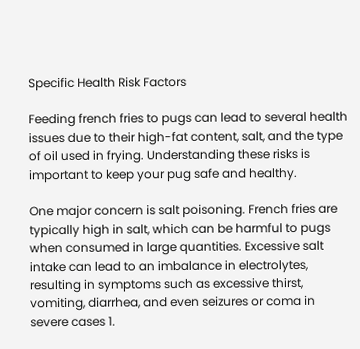Specific Health Risk Factors

Feeding french fries to pugs can lead to several health issues due to their high-fat content, salt, and the type of oil used in frying. Understanding these risks is important to keep your pug safe and healthy.

One major concern is salt poisoning. French fries are typically high in salt, which can be harmful to pugs when consumed in large quantities. Excessive salt intake can lead to an imbalance in electrolytes, resulting in symptoms such as excessive thirst, vomiting, diarrhea, and even seizures or coma in severe cases 1.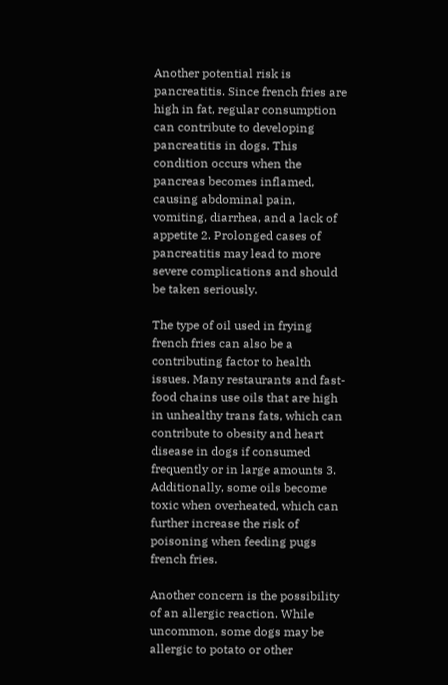Another potential risk is pancreatitis. Since french fries are high in fat, regular consumption can contribute to developing pancreatitis in dogs. This condition occurs when the pancreas becomes inflamed, causing abdominal pain, vomiting, diarrhea, and a lack of appetite 2. Prolonged cases of pancreatitis may lead to more severe complications and should be taken seriously.

The type of oil used in frying french fries can also be a contributing factor to health issues. Many restaurants and fast-food chains use oils that are high in unhealthy trans fats, which can contribute to obesity and heart disease in dogs if consumed frequently or in large amounts 3. Additionally, some oils become toxic when overheated, which can further increase the risk of poisoning when feeding pugs french fries.

Another concern is the possibility of an allergic reaction. While uncommon, some dogs may be allergic to potato or other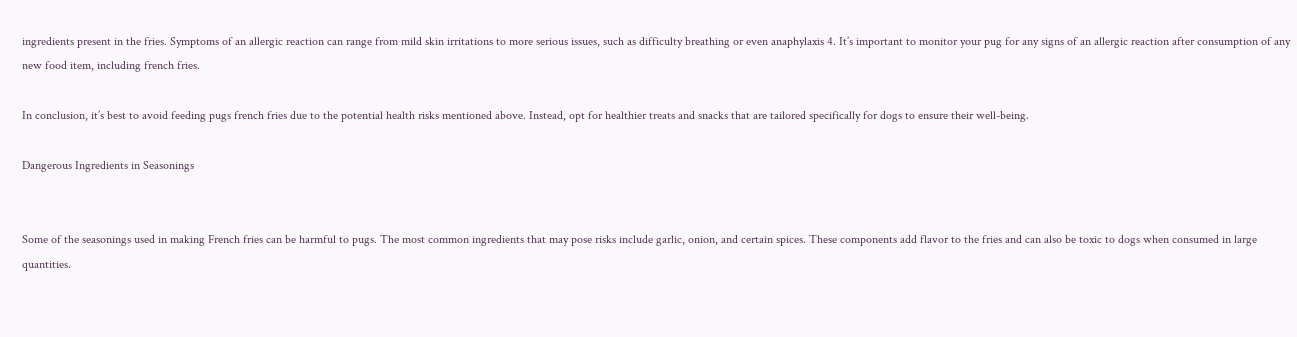ingredients present in the fries. Symptoms of an allergic reaction can range from mild skin irritations to more serious issues, such as difficulty breathing or even anaphylaxis 4. It’s important to monitor your pug for any signs of an allergic reaction after consumption of any new food item, including french fries.

In conclusion, it’s best to avoid feeding pugs french fries due to the potential health risks mentioned above. Instead, opt for healthier treats and snacks that are tailored specifically for dogs to ensure their well-being.

Dangerous Ingredients in Seasonings


Some of the seasonings used in making French fries can be harmful to pugs. The most common ingredients that may pose risks include garlic, onion, and certain spices. These components add flavor to the fries and can also be toxic to dogs when consumed in large quantities.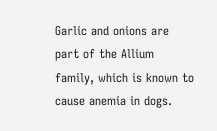Garlic and onions are part of the Allium family, which is known to cause anemia in dogs.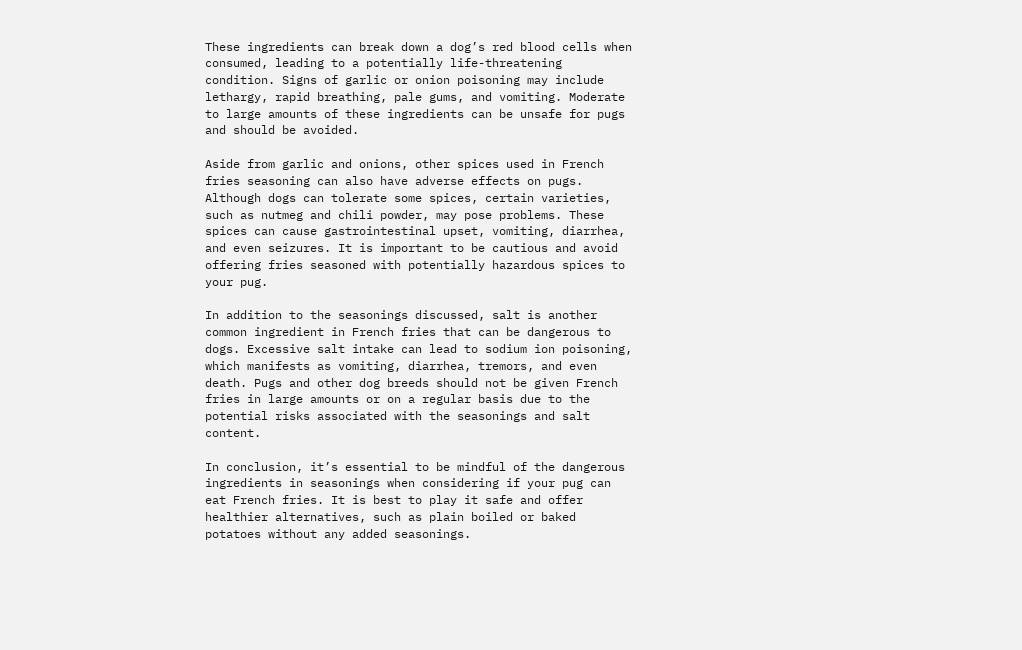These ingredients can break down a dog’s red blood cells when consumed, leading to a potentially life-threatening condition. Signs of garlic or onion poisoning may include lethargy, rapid breathing, pale gums, and vomiting. Moderate to large amounts of these ingredients can be unsafe for pugs and should be avoided.

Aside from garlic and onions, other spices used in French fries seasoning can also have adverse effects on pugs. Although dogs can tolerate some spices, certain varieties, such as nutmeg and chili powder, may pose problems. These spices can cause gastrointestinal upset, vomiting, diarrhea, and even seizures. It is important to be cautious and avoid offering fries seasoned with potentially hazardous spices to your pug.

In addition to the seasonings discussed, salt is another common ingredient in French fries that can be dangerous to dogs. Excessive salt intake can lead to sodium ion poisoning, which manifests as vomiting, diarrhea, tremors, and even death. Pugs and other dog breeds should not be given French fries in large amounts or on a regular basis due to the potential risks associated with the seasonings and salt content.

In conclusion, it’s essential to be mindful of the dangerous ingredients in seasonings when considering if your pug can eat French fries. It is best to play it safe and offer healthier alternatives, such as plain boiled or baked potatoes without any added seasonings.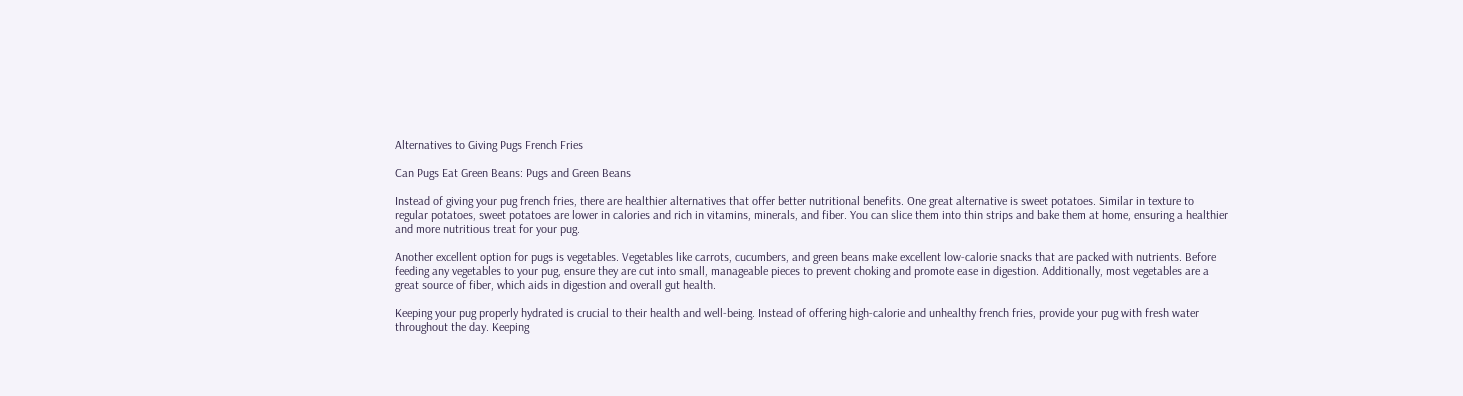Alternatives to Giving Pugs French Fries

Can Pugs Eat Green Beans: Pugs and Green Beans

Instead of giving your pug french fries, there are healthier alternatives that offer better nutritional benefits. One great alternative is sweet potatoes. Similar in texture to regular potatoes, sweet potatoes are lower in calories and rich in vitamins, minerals, and fiber. You can slice them into thin strips and bake them at home, ensuring a healthier and more nutritious treat for your pug.

Another excellent option for pugs is vegetables. Vegetables like carrots, cucumbers, and green beans make excellent low-calorie snacks that are packed with nutrients. Before feeding any vegetables to your pug, ensure they are cut into small, manageable pieces to prevent choking and promote ease in digestion. Additionally, most vegetables are a great source of fiber, which aids in digestion and overall gut health.

Keeping your pug properly hydrated is crucial to their health and well-being. Instead of offering high-calorie and unhealthy french fries, provide your pug with fresh water throughout the day. Keeping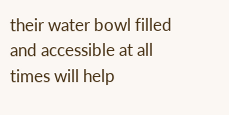their water bowl filled and accessible at all times will help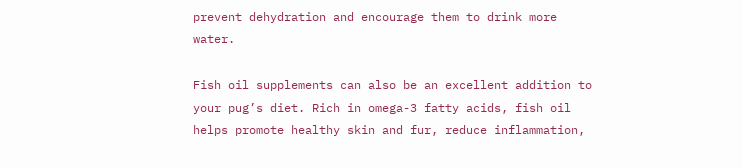prevent dehydration and encourage them to drink more water.

Fish oil supplements can also be an excellent addition to your pug’s diet. Rich in omega-3 fatty acids, fish oil helps promote healthy skin and fur, reduce inflammation,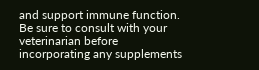and support immune function. Be sure to consult with your veterinarian before incorporating any supplements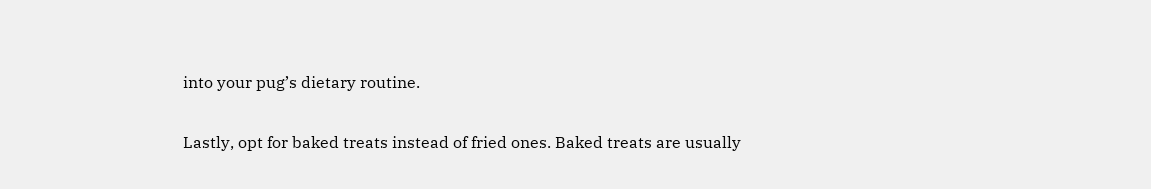into your pug’s dietary routine.

Lastly, opt for baked treats instead of fried ones. Baked treats are usually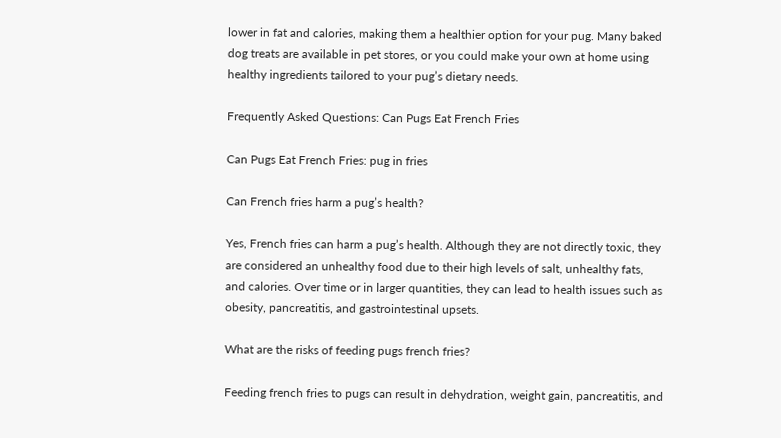lower in fat and calories, making them a healthier option for your pug. Many baked dog treats are available in pet stores, or you could make your own at home using healthy ingredients tailored to your pug’s dietary needs.

Frequently Asked Questions: Can Pugs Eat French Fries

Can Pugs Eat French Fries: pug in fries

Can French fries harm a pug’s health?

Yes, French fries can harm a pug’s health. Although they are not directly toxic, they are considered an unhealthy food due to their high levels of salt, unhealthy fats, and calories. Over time or in larger quantities, they can lead to health issues such as obesity, pancreatitis, and gastrointestinal upsets.

What are the risks of feeding pugs french fries?

Feeding french fries to pugs can result in dehydration, weight gain, pancreatitis, and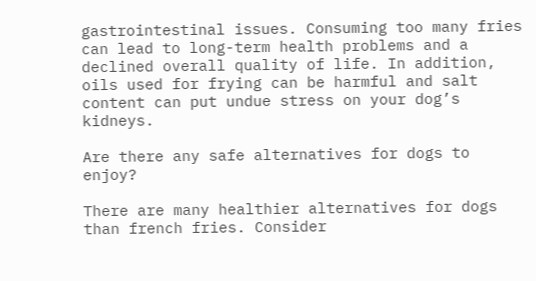gastrointestinal issues. Consuming too many fries can lead to long-term health problems and a declined overall quality of life. In addition, oils used for frying can be harmful and salt content can put undue stress on your dog’s kidneys.

Are there any safe alternatives for dogs to enjoy?

There are many healthier alternatives for dogs than french fries. Consider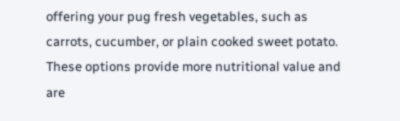offering your pug fresh vegetables, such as carrots, cucumber, or plain cooked sweet potato. These options provide more nutritional value and are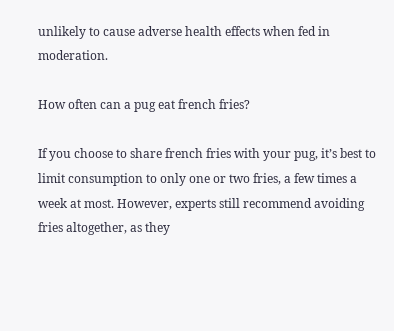unlikely to cause adverse health effects when fed in moderation.

How often can a pug eat french fries?

If you choose to share french fries with your pug, it’s best to limit consumption to only one or two fries, a few times a week at most. However, experts still recommend avoiding fries altogether, as they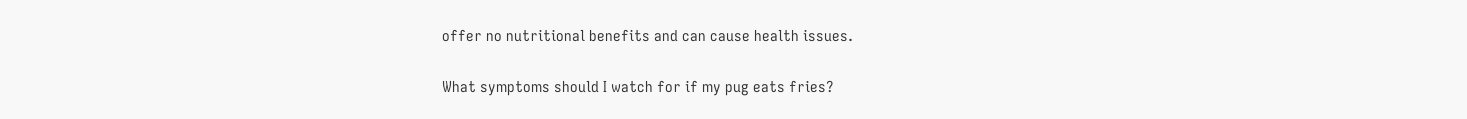offer no nutritional benefits and can cause health issues.

What symptoms should I watch for if my pug eats fries?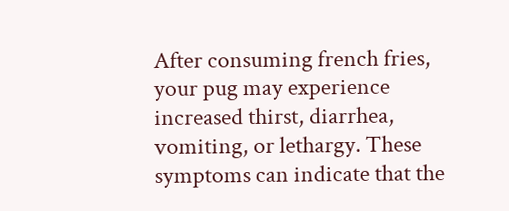After consuming french fries, your pug may experience increased thirst, diarrhea, vomiting, or lethargy. These symptoms can indicate that the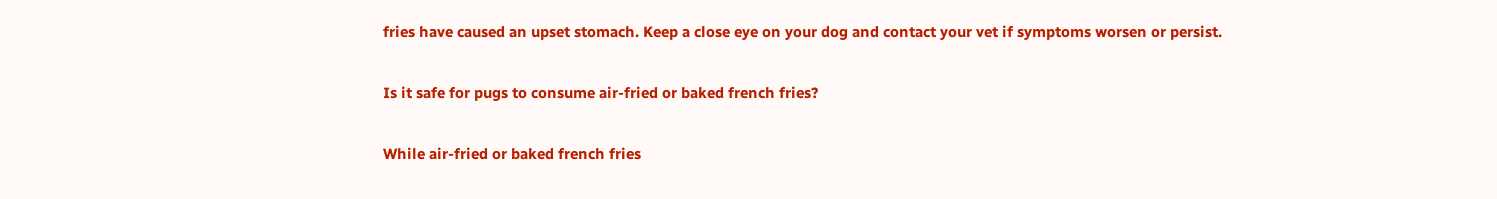fries have caused an upset stomach. Keep a close eye on your dog and contact your vet if symptoms worsen or persist.

Is it safe for pugs to consume air-fried or baked french fries?

While air-fried or baked french fries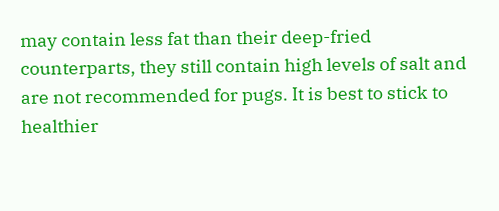may contain less fat than their deep-fried counterparts, they still contain high levels of salt and are not recommended for pugs. It is best to stick to healthier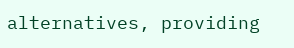alternatives, providing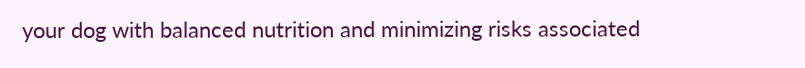your dog with balanced nutrition and minimizing risks associated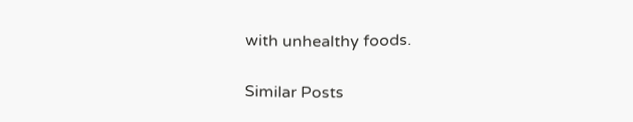with unhealthy foods.

Similar Posts